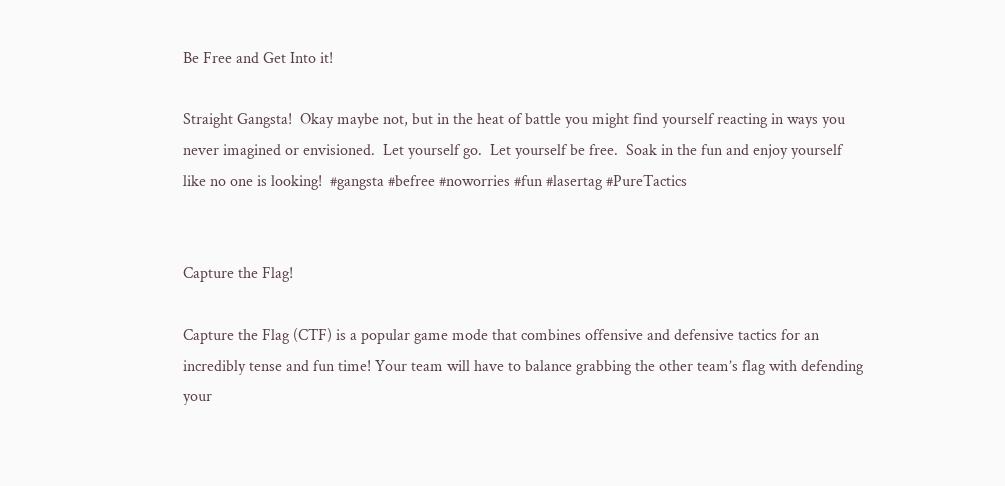Be Free and Get Into it!

Straight Gangsta!  Okay maybe not, but in the heat of battle you might find yourself reacting in ways you never imagined or envisioned.  Let yourself go.  Let yourself be free.  Soak in the fun and enjoy yourself like no one is looking!  #gangsta #befree #noworries #fun #lasertag #PureTactics


Capture the Flag!

Capture the Flag (CTF) is a popular game mode that combines offensive and defensive tactics for an incredibly tense and fun time! Your team will have to balance grabbing the other team’s flag with defending your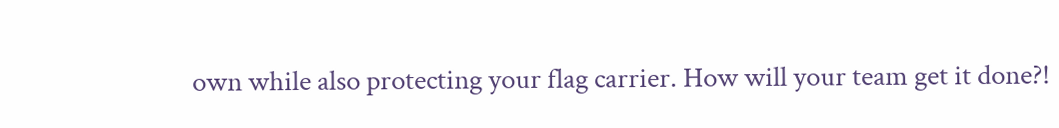own while also protecting your flag carrier. How will your team get it done?!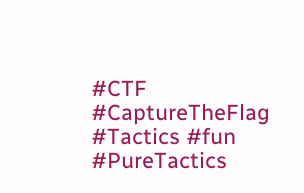#CTF #CaptureTheFlag #Tactics #fun #PureTactics